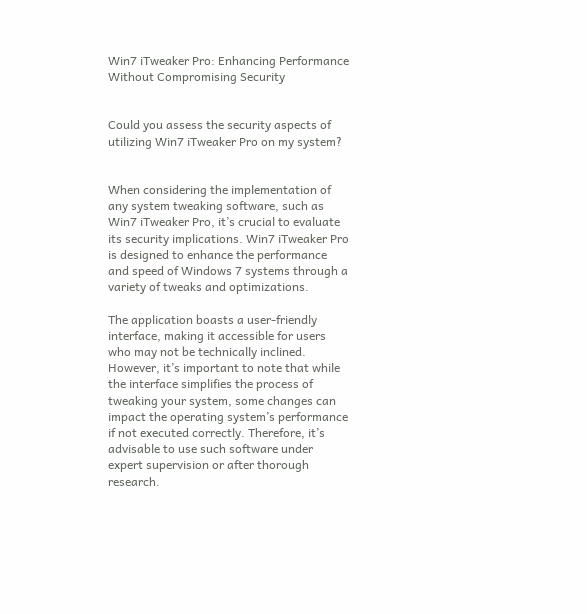Win7 iTweaker Pro: Enhancing Performance Without Compromising Security


Could you assess the security aspects of utilizing Win7 iTweaker Pro on my system?


When considering the implementation of any system tweaking software, such as Win7 iTweaker Pro, it’s crucial to evaluate its security implications. Win7 iTweaker Pro is designed to enhance the performance and speed of Windows 7 systems through a variety of tweaks and optimizations.

The application boasts a user-friendly interface, making it accessible for users who may not be technically inclined. However, it’s important to note that while the interface simplifies the process of tweaking your system, some changes can impact the operating system’s performance if not executed correctly. Therefore, it’s advisable to use such software under expert supervision or after thorough research.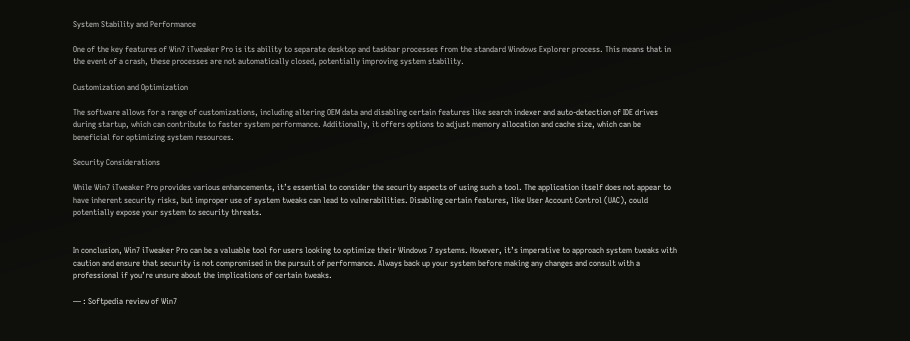System Stability and Performance

One of the key features of Win7 iTweaker Pro is its ability to separate desktop and taskbar processes from the standard Windows Explorer process. This means that in the event of a crash, these processes are not automatically closed, potentially improving system stability.

Customization and Optimization

The software allows for a range of customizations, including altering OEM data and disabling certain features like search indexer and auto-detection of IDE drives during startup, which can contribute to faster system performance. Additionally, it offers options to adjust memory allocation and cache size, which can be beneficial for optimizing system resources.

Security Considerations

While Win7 iTweaker Pro provides various enhancements, it’s essential to consider the security aspects of using such a tool. The application itself does not appear to have inherent security risks, but improper use of system tweaks can lead to vulnerabilities. Disabling certain features, like User Account Control (UAC), could potentially expose your system to security threats.


In conclusion, Win7 iTweaker Pro can be a valuable tool for users looking to optimize their Windows 7 systems. However, it’s imperative to approach system tweaks with caution and ensure that security is not compromised in the pursuit of performance. Always back up your system before making any changes and consult with a professional if you’re unsure about the implications of certain tweaks.

— : Softpedia review of Win7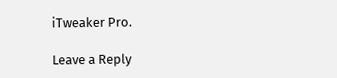iTweaker Pro.

Leave a Reply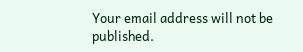Your email address will not be published.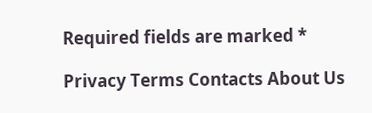Required fields are marked *

Privacy Terms Contacts About Us